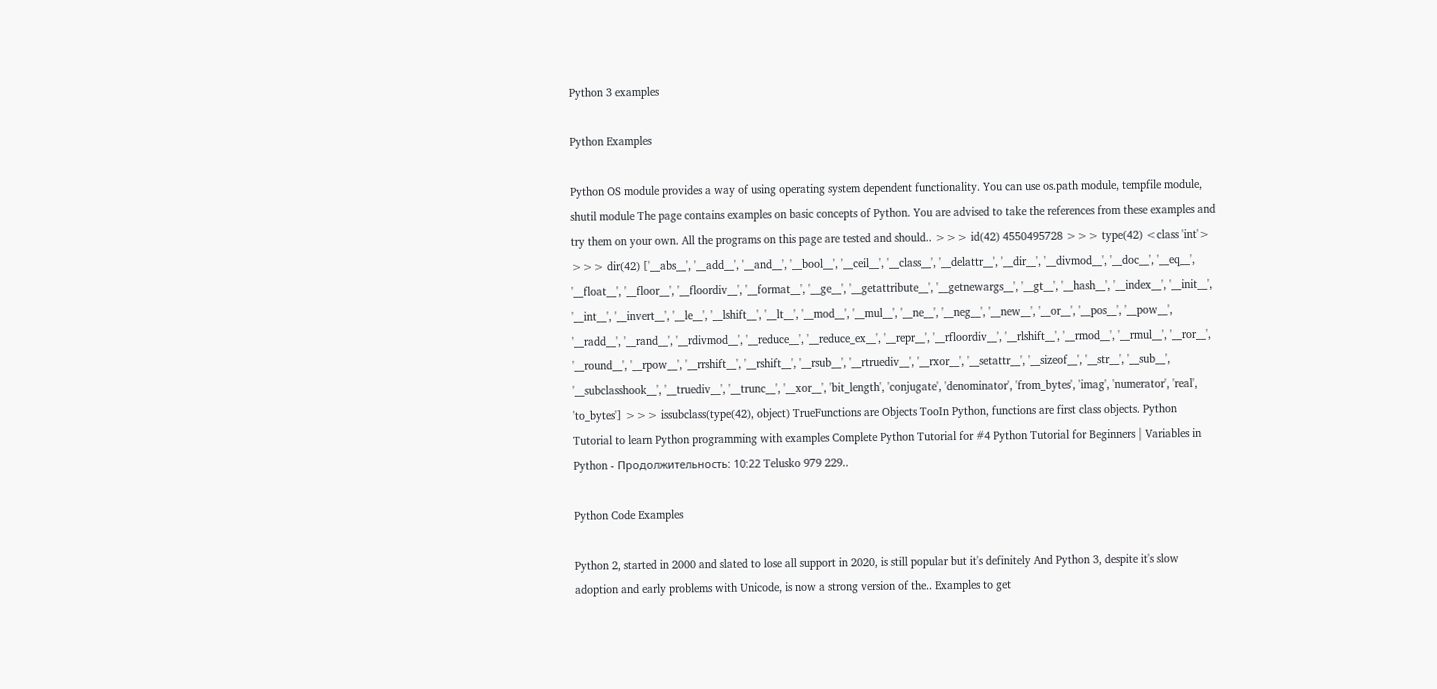Python 3 examples

Python Examples

Python OS module provides a way of using operating system dependent functionality. You can use os.path module, tempfile module, shutil module The page contains examples on basic concepts of Python. You are advised to take the references from these examples and try them on your own. All the programs on this page are tested and should.. >>> id(42) 4550495728 >>> type(42) <class 'int'> >>> dir(42) ['__abs__', '__add__', '__and__', '__bool__', '__ceil__', '__class__', '__delattr__', '__dir__', '__divmod__', '__doc__', '__eq__', '__float__', '__floor__', '__floordiv__', '__format__', '__ge__', '__getattribute__', '__getnewargs__', '__gt__', '__hash__', '__index__', '__init__', '__int__', '__invert__', '__le__', '__lshift__', '__lt__', '__mod__', '__mul__', '__ne__', '__neg__', '__new__', '__or__', '__pos__', '__pow__', '__radd__', '__rand__', '__rdivmod__', '__reduce__', '__reduce_ex__', '__repr__', '__rfloordiv__', '__rlshift__', '__rmod__', '__rmul__', '__ror__', '__round__', '__rpow__', '__rrshift__', '__rshift__', '__rsub__', '__rtruediv__', '__rxor__', '__setattr__', '__sizeof__', '__str__', '__sub__', '__subclasshook__', '__truediv__', '__trunc__', '__xor__', 'bit_length', 'conjugate', 'denominator', 'from_bytes', 'imag', 'numerator', 'real', 'to_bytes'] >>> issubclass(type(42), object) TrueFunctions are Objects TooIn Python, functions are first class objects. Python Tutorial to learn Python programming with examples Complete Python Tutorial for #4 Python Tutorial for Beginners | Variables in Python - Продолжительность: 10:22 Telusko 979 229..

Python Code Examples

Python 2, started in 2000 and slated to lose all support in 2020, is still popular but it's definitely And Python 3, despite it's slow adoption and early problems with Unicode, is now a strong version of the.. Examples to get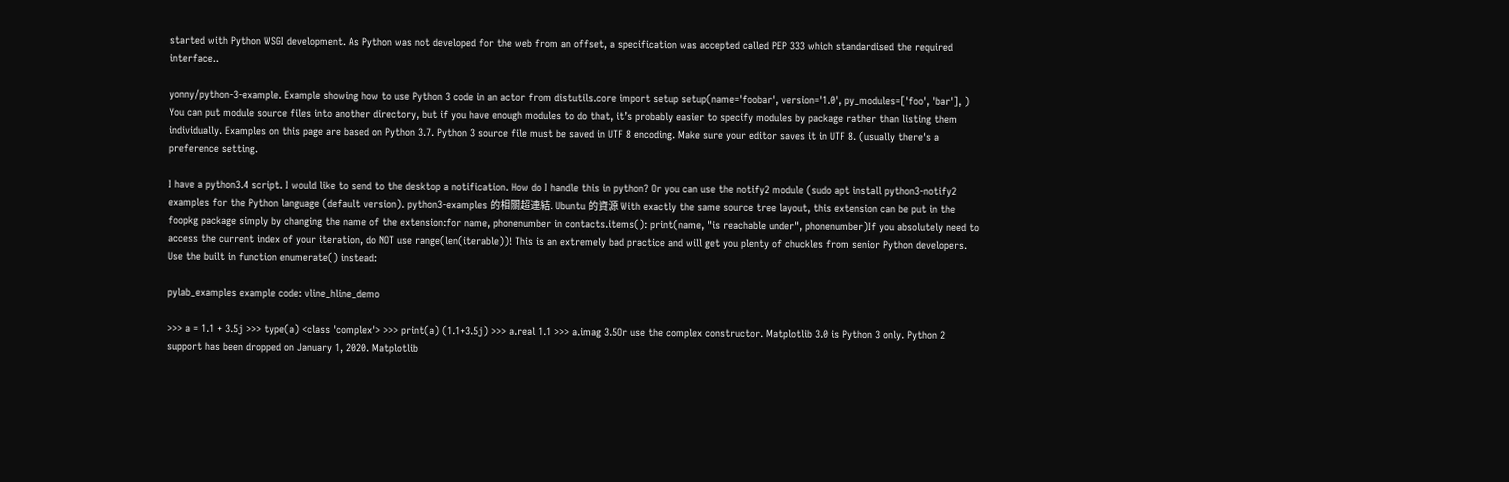started with Python WSGI development. As Python was not developed for the web from an offset, a specification was accepted called PEP 333 which standardised the required interface..

yonny/python-3-example. Example showing how to use Python 3 code in an actor from distutils.core import setup setup(name='foobar', version='1.0', py_modules=['foo', 'bar'], ) You can put module source files into another directory, but if you have enough modules to do that, it’s probably easier to specify modules by package rather than listing them individually. Examples on this page are based on Python 3.7. Python 3 source file must be saved in UTF 8 encoding. Make sure your editor saves it in UTF 8. (usually there's a preference setting.

I have a python3.4 script. I would like to send to the desktop a notification. How do I handle this in python? Or you can use the notify2 module (sudo apt install python3-notify2 examples for the Python language (default version). python3-examples 的相關超連結. Ubuntu 的資源 With exactly the same source tree layout, this extension can be put in the foopkg package simply by changing the name of the extension:for name, phonenumber in contacts.items(): print(name, "is reachable under", phonenumber)If you absolutely need to access the current index of your iteration, do NOT use range(len(iterable))! This is an extremely bad practice and will get you plenty of chuckles from senior Python developers. Use the built in function enumerate() instead:

pylab_examples example code: vline_hline_demo

>>> a = 1.1 + 3.5j >>> type(a) <class 'complex'> >>> print(a) (1.1+3.5j) >>> a.real 1.1 >>> a.imag 3.5Or use the complex constructor. Matplotlib 3.0 is Python 3 only. Python 2 support has been dropped on January 1, 2020. Matplotlib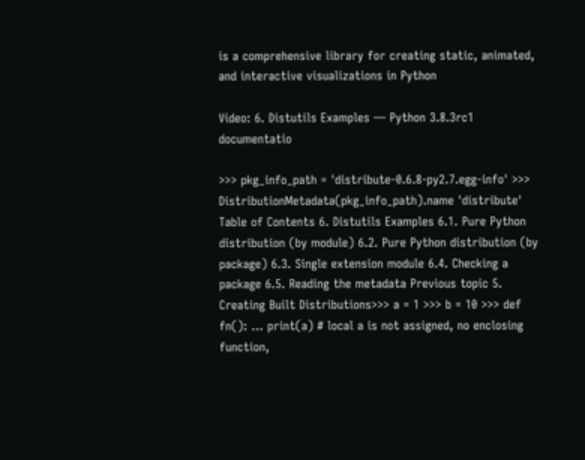is a comprehensive library for creating static, animated, and interactive visualizations in Python

Video: 6. Distutils Examples — Python 3.8.3rc1 documentatio

>>> pkg_info_path = 'distribute-0.6.8-py2.7.egg-info' >>> DistributionMetadata(pkg_info_path).name 'distribute' Table of Contents 6. Distutils Examples 6.1. Pure Python distribution (by module) 6.2. Pure Python distribution (by package) 6.3. Single extension module 6.4. Checking a package 6.5. Reading the metadata Previous topic 5. Creating Built Distributions>>> a = 1 >>> b = 10 >>> def fn(): ... print(a) # local a is not assigned, no enclosing function,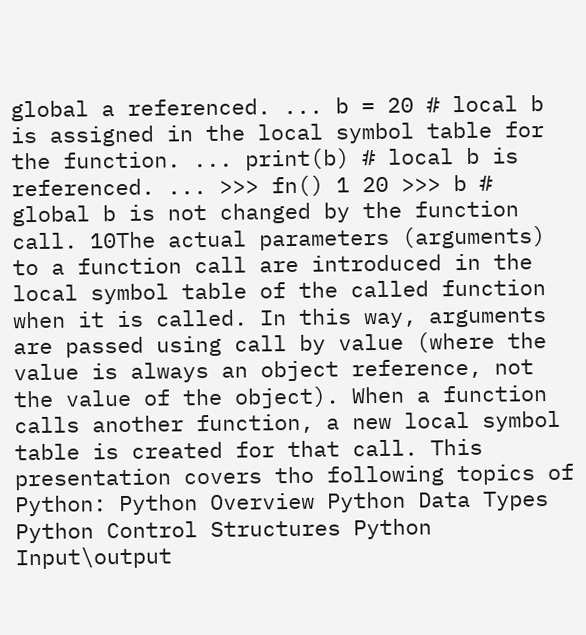global a referenced. ... b = 20 # local b is assigned in the local symbol table for the function. ... print(b) # local b is referenced. ... >>> fn() 1 20 >>> b # global b is not changed by the function call. 10The actual parameters (arguments) to a function call are introduced in the local symbol table of the called function when it is called. In this way, arguments are passed using call by value (where the value is always an object reference, not the value of the object). When a function calls another function, a new local symbol table is created for that call. This presentation covers tho following topics of Python: Python Overview Python Data Types Python Control Structures Python Input\output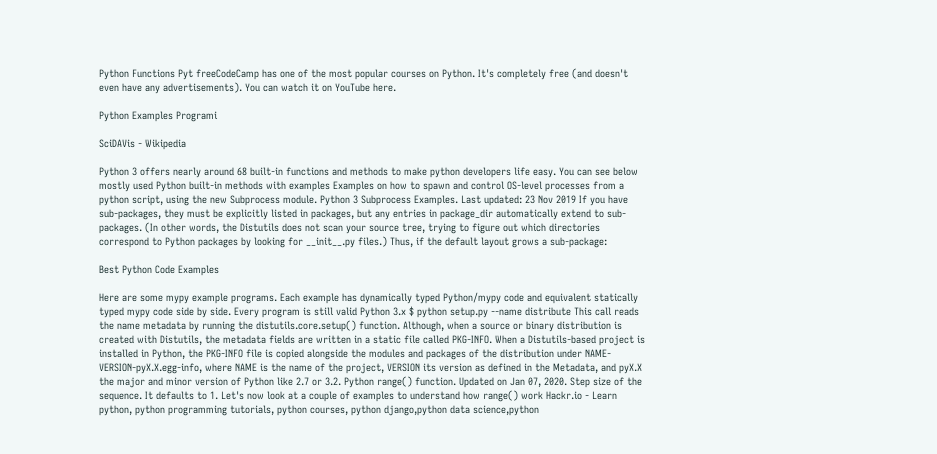Python Functions Pyt freeCodeCamp has one of the most popular courses on Python. It's completely free (and doesn't even have any advertisements). You can watch it on YouTube here.

Python Examples Programi

SciDAVis - Wikipedia

Python 3 offers nearly around 68 built-in functions and methods to make python developers life easy. You can see below mostly used Python built-in methods with examples Examples on how to spawn and control OS-level processes from a python script, using the new Subprocess module. Python 3 Subprocess Examples. Last updated: 23 Nov 2019 If you have sub-packages, they must be explicitly listed in packages, but any entries in package_dir automatically extend to sub-packages. (In other words, the Distutils does not scan your source tree, trying to figure out which directories correspond to Python packages by looking for __init__.py files.) Thus, if the default layout grows a sub-package:

Best Python Code Examples

Here are some mypy example programs. Each example has dynamically typed Python/mypy code and equivalent statically typed mypy code side by side. Every program is still valid Python 3.x $ python setup.py --name distribute This call reads the name metadata by running the distutils.core.setup() function. Although, when a source or binary distribution is created with Distutils, the metadata fields are written in a static file called PKG-INFO. When a Distutils-based project is installed in Python, the PKG-INFO file is copied alongside the modules and packages of the distribution under NAME-VERSION-pyX.X.egg-info, where NAME is the name of the project, VERSION its version as defined in the Metadata, and pyX.X the major and minor version of Python like 2.7 or 3.2. Python range() function. Updated on Jan 07, 2020. Step size of the sequence. It defaults to 1. Let's now look at a couple of examples to understand how range() work Hackr.io - Learn python, python programming tutorials, python courses, python django,python data science,python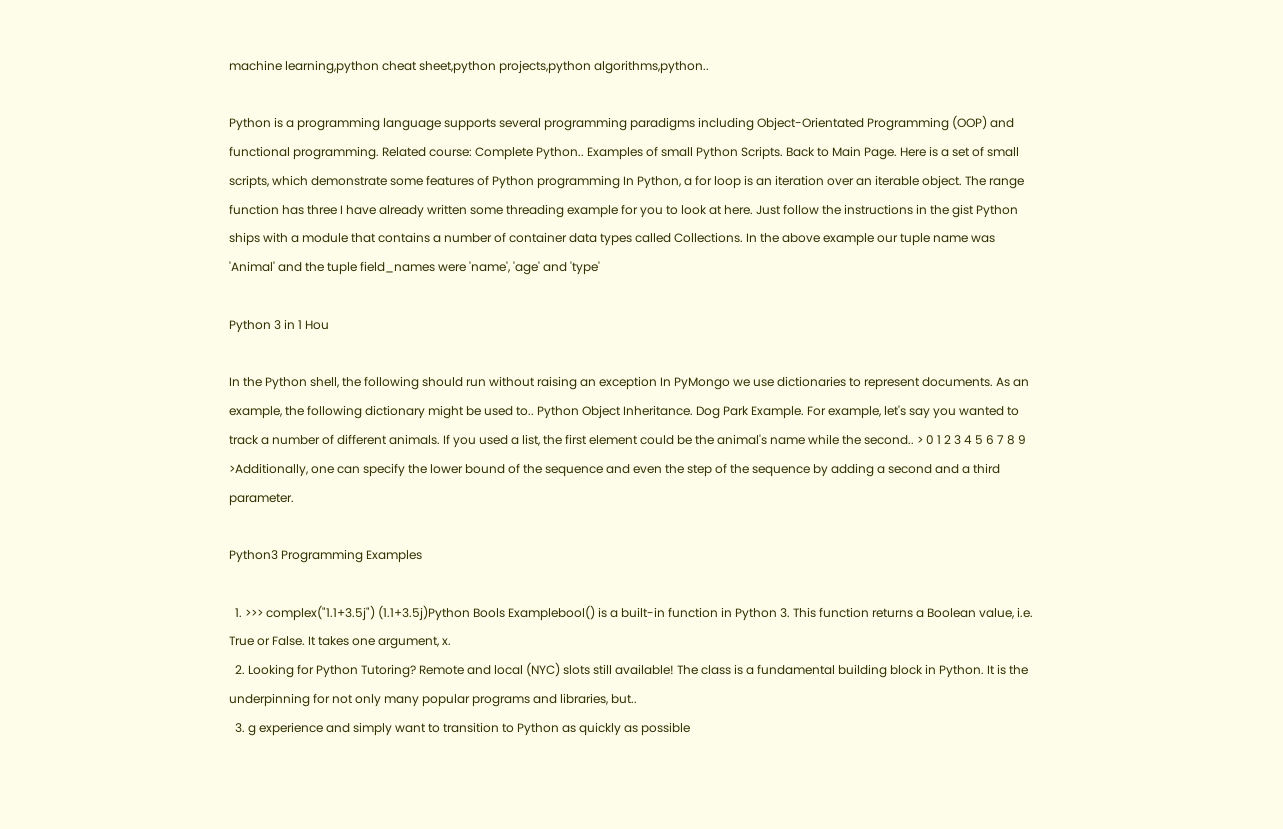machine learning,python cheat sheet,python projects,python algorithms,python..

Python is a programming language supports several programming paradigms including Object-Orientated Programming (OOP) and functional programming. Related course: Complete Python.. Examples of small Python Scripts. Back to Main Page. Here is a set of small scripts, which demonstrate some features of Python programming In Python, a for loop is an iteration over an iterable object. The range function has three I have already written some threading example for you to look at here. Just follow the instructions in the gist Python ships with a module that contains a number of container data types called Collections. In the above example our tuple name was 'Animal' and the tuple field_names were 'name', 'age' and 'type'

Python 3 in 1 Hou

In the Python shell, the following should run without raising an exception In PyMongo we use dictionaries to represent documents. As an example, the following dictionary might be used to.. Python Object Inheritance. Dog Park Example. For example, let's say you wanted to track a number of different animals. If you used a list, the first element could be the animal's name while the second.. > 0 1 2 3 4 5 6 7 8 9 >Additionally, one can specify the lower bound of the sequence and even the step of the sequence by adding a second and a third parameter.

Python3 Programming Examples

  1. >>> complex("1.1+3.5j") (1.1+3.5j)Python Bools Examplebool() is a built-in function in Python 3. This function returns a Boolean value, i.e. True or False. It takes one argument, x.
  2. Looking for Python Tutoring? Remote and local (NYC) slots still available! The class is a fundamental building block in Python. It is the underpinning for not only many popular programs and libraries, but..
  3. g experience and simply want to transition to Python as quickly as possible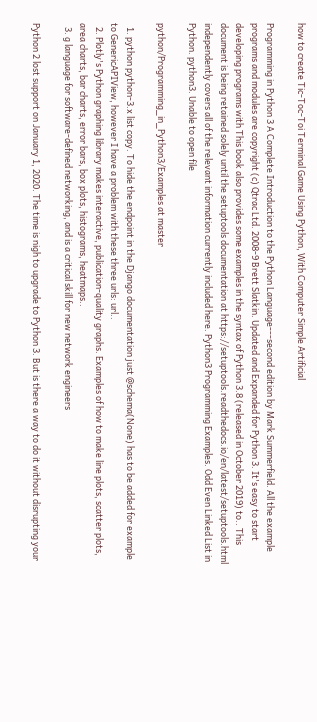how to create Tic-Toc-Toi Terminal Game Using Python, With Computer Simple Artificial

Programming in Python 3 A Complete Introduction to the Python Language---second edition by Mark Summerfield. All the example programs and modules are copyright (c) Qtrac Ltd. 2008-9 Brett Slatkin. Updated and Expanded for Python 3. It's easy to start developing programs with This book also provides some examples in the syntax of Python 3.8 (released in October 2019) to.. This document is being retained solely until the setuptools documentation at https://setuptools.readthedocs.io/en/latest/setuptools.html independently covers all of the relevant information currently included here. Python3 Programming Examples. Odd Even Linked List in Python. python3. Unable to open file

python/Programming_in_Python3/Examples at master

  1. python python-3.x list copy. To hide the endpoint in the Django documentation just @schema(None) has to be added for example to GenericAPIView, however I have a problem with these three urls: url..
  2. Plotly's Python graphing library makes interactive, publication-quality graphs. Examples of how to make line plots, scatter plots, area charts, bar charts, error bars, box plots, histograms, heatmaps..
  3. g language for software-defined networking, and is a critical skill for new network engineers

Python 2 lost support on January 1, 2020. The time is nigh to upgrade to Python 3. But is there a way to do it without disrupting your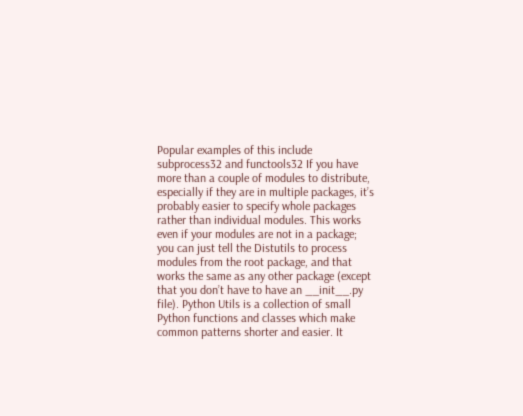Popular examples of this include subprocess32 and functools32 If you have more than a couple of modules to distribute, especially if they are in multiple packages, it’s probably easier to specify whole packages rather than individual modules. This works even if your modules are not in a package; you can just tell the Distutils to process modules from the root package, and that works the same as any other package (except that you don’t have to have an __init__.py file). Python Utils is a collection of small Python functions and classes which make common patterns shorter and easier. It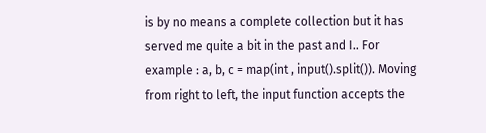is by no means a complete collection but it has served me quite a bit in the past and I.. For example : a, b, c = map(int , input().split()). Moving from right to left, the input function accepts the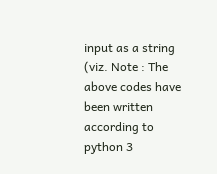input as a string (viz. Note : The above codes have been written according to python 3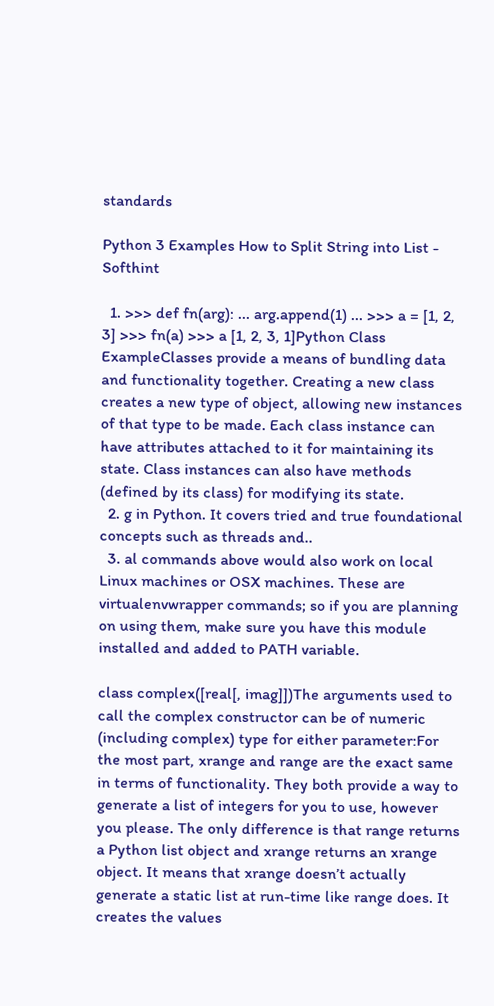standards

Python 3 Examples How to Split String into List - Softhint

  1. >>> def fn(arg): ... arg.append(1) ... >>> a = [1, 2, 3] >>> fn(a) >>> a [1, 2, 3, 1]Python Class ExampleClasses provide a means of bundling data and functionality together. Creating a new class creates a new type of object, allowing new instances of that type to be made. Each class instance can have attributes attached to it for maintaining its state. Class instances can also have methods (defined by its class) for modifying its state.
  2. g in Python. It covers tried and true foundational concepts such as threads and..
  3. al commands above would also work on local Linux machines or OSX machines. These are virtualenvwrapper commands; so if you are planning on using them, make sure you have this module installed and added to PATH variable.

class complex([real[, imag]])The arguments used to call the complex constructor can be of numeric (including complex) type for either parameter:For the most part, xrange and range are the exact same in terms of functionality. They both provide a way to generate a list of integers for you to use, however you please. The only difference is that range returns a Python list object and xrange returns an xrange object. It means that xrange doesn’t actually generate a static list at run-time like range does. It creates the values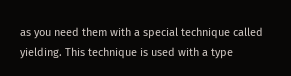as you need them with a special technique called yielding. This technique is used with a type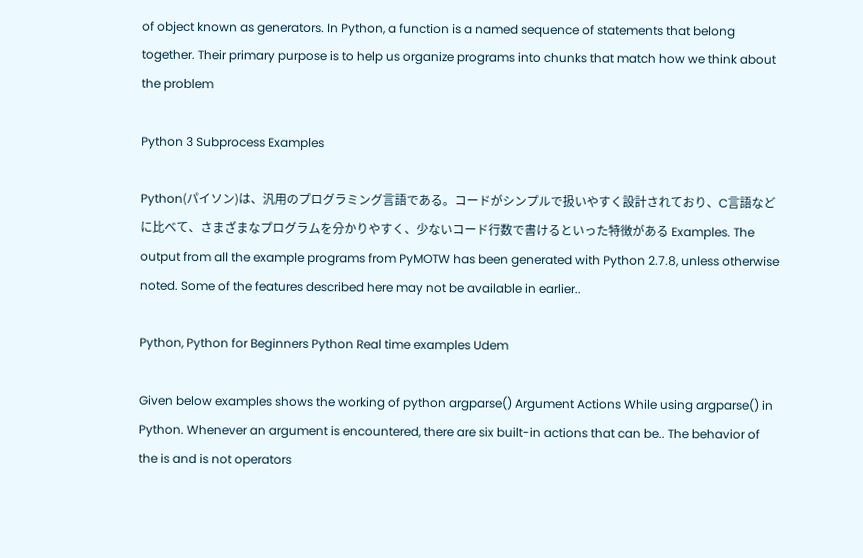of object known as generators. In Python, a function is a named sequence of statements that belong together. Their primary purpose is to help us organize programs into chunks that match how we think about the problem

Python 3 Subprocess Examples

Python(パイソン)は、汎用のプログラミング言語である。コードがシンプルで扱いやすく設計されており、C言語などに比べて、さまざまなプログラムを分かりやすく、少ないコード行数で書けるといった特徴がある Examples. The output from all the example programs from PyMOTW has been generated with Python 2.7.8, unless otherwise noted. Some of the features described here may not be available in earlier..

Python, Python for Beginners Python Real time examples Udem

Given below examples shows the working of python argparse() Argument Actions While using argparse() in Python. Whenever an argument is encountered, there are six built-in actions that can be.. The behavior of the is and is not operators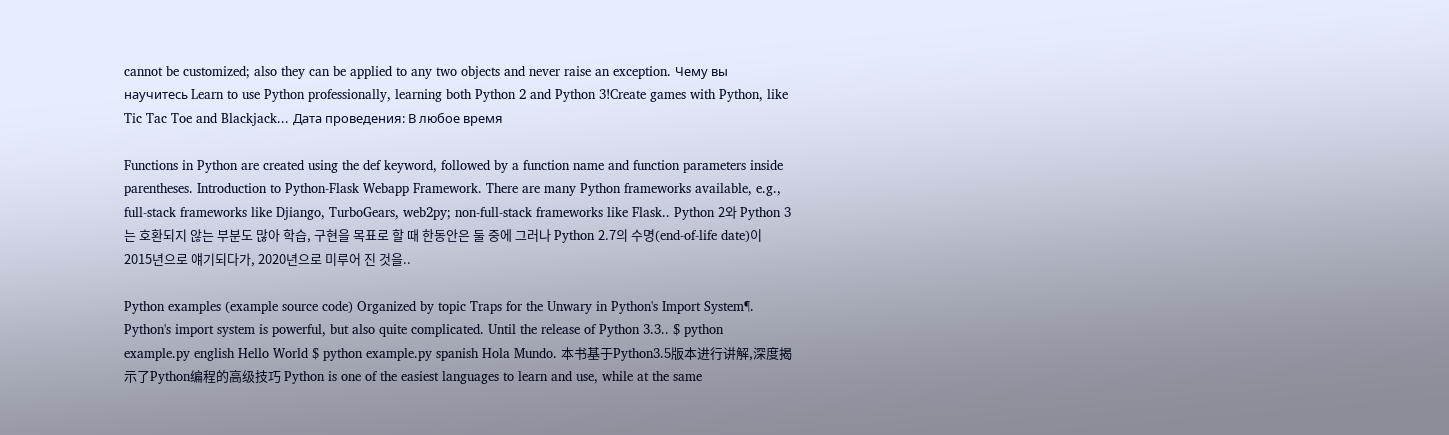cannot be customized; also they can be applied to any two objects and never raise an exception. Чему вы научитесь Learn to use Python professionally, learning both Python 2 and Python 3!Create games with Python, like Tic Tac Toe and Blackjack... Дата проведения: В любое время

Functions in Python are created using the def keyword, followed by a function name and function parameters inside parentheses. Introduction to Python-Flask Webapp Framework. There are many Python frameworks available, e.g., full-stack frameworks like Djiango, TurboGears, web2py; non-full-stack frameworks like Flask.. Python 2와 Python 3는 호환되지 않는 부분도 많아 학습, 구현을 목표로 할 때 한동안은 둘 중에 그러나 Python 2.7의 수명(end-of-life date)이 2015년으로 얘기되다가, 2020년으로 미루어 진 것을..

Python examples (example source code) Organized by topic Traps for the Unwary in Python's Import System¶. Python's import system is powerful, but also quite complicated. Until the release of Python 3.3.. $ python example.py english Hello World $ python example.py spanish Hola Mundo. 本书基于Python3.5版本进行讲解,深度揭示了Python编程的高级技巧 Python is one of the easiest languages to learn and use, while at the same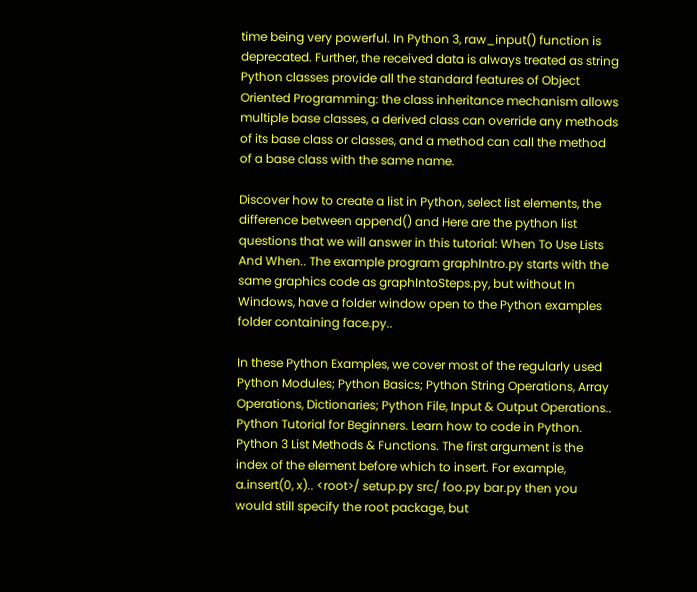time being very powerful. In Python 3, raw_input() function is deprecated. Further, the received data is always treated as string Python classes provide all the standard features of Object Oriented Programming: the class inheritance mechanism allows multiple base classes, a derived class can override any methods of its base class or classes, and a method can call the method of a base class with the same name.

Discover how to create a list in Python, select list elements, the difference between append() and Here are the python list questions that we will answer in this tutorial: When To Use Lists And When.. The example program graphIntro.py starts with the same graphics code as graphIntoSteps.py, but without In Windows, have a folder window open to the Python examples folder containing face.py..

In these Python Examples, we cover most of the regularly used Python Modules; Python Basics; Python String Operations, Array Operations, Dictionaries; Python File, Input & Output Operations.. Python Tutorial for Beginners. Learn how to code in Python. Python 3 List Methods & Functions. The first argument is the index of the element before which to insert. For example, a.insert(0, x).. <root>/ setup.py src/ foo.py bar.py then you would still specify the root package, but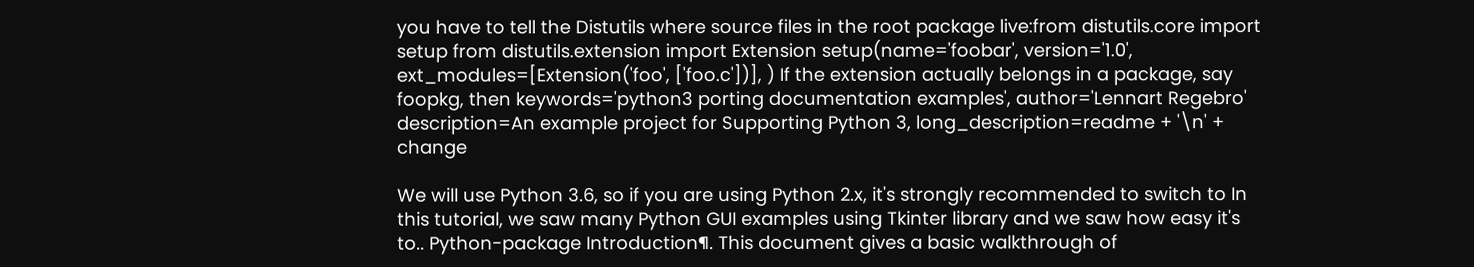you have to tell the Distutils where source files in the root package live:from distutils.core import setup from distutils.extension import Extension setup(name='foobar', version='1.0', ext_modules=[Extension('foo', ['foo.c'])], ) If the extension actually belongs in a package, say foopkg, then keywords='python3 porting documentation examples', author='Lennart Regebro' description=An example project for Supporting Python 3, long_description=readme + '\n' + change

We will use Python 3.6, so if you are using Python 2.x, it's strongly recommended to switch to In this tutorial, we saw many Python GUI examples using Tkinter library and we saw how easy it's to.. Python-package Introduction¶. This document gives a basic walkthrough of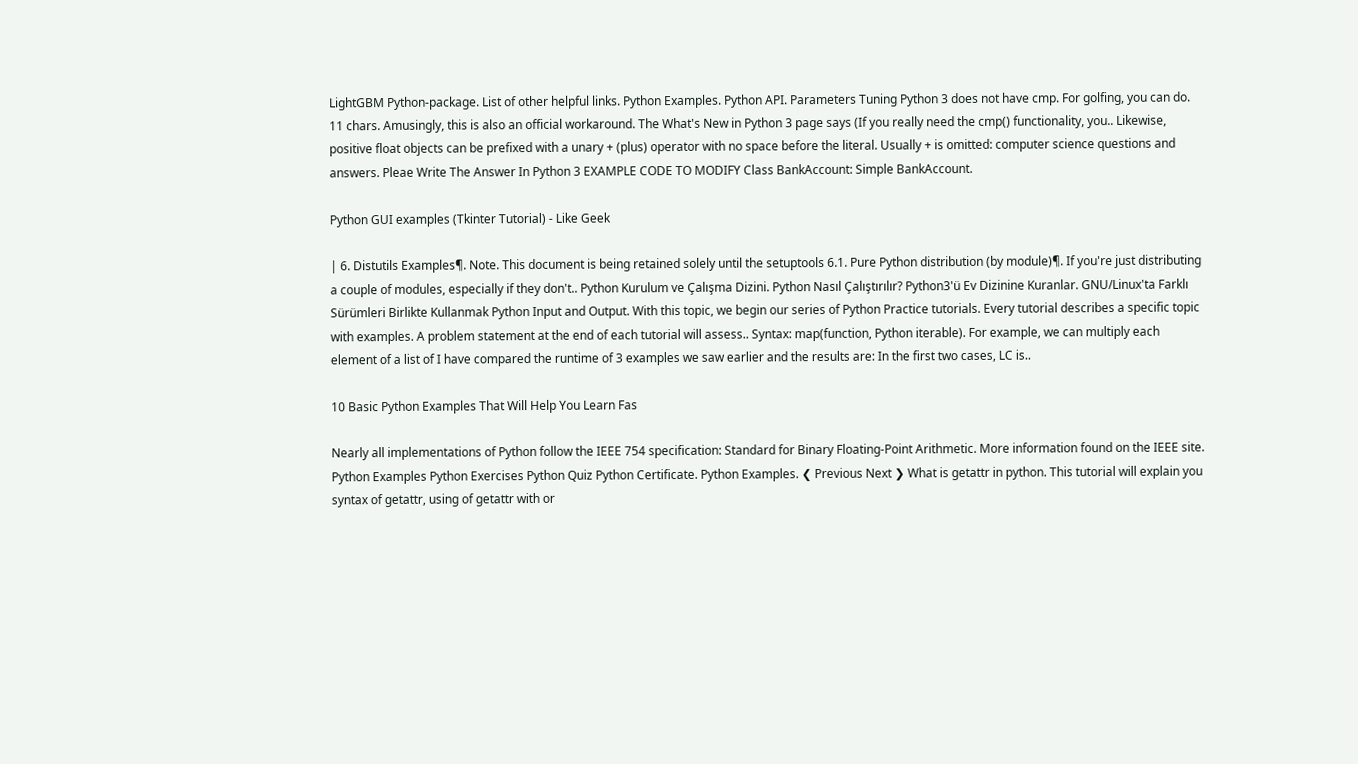LightGBM Python-package. List of other helpful links. Python Examples. Python API. Parameters Tuning Python 3 does not have cmp. For golfing, you can do. 11 chars. Amusingly, this is also an official workaround. The What's New in Python 3 page says (If you really need the cmp() functionality, you.. Likewise, positive float objects can be prefixed with a unary + (plus) operator with no space before the literal. Usually + is omitted: computer science questions and answers. Pleae Write The Answer In Python 3 EXAMPLE CODE TO MODIFY Class BankAccount: Simple BankAccount.

Python GUI examples (Tkinter Tutorial) - Like Geek

| 6. Distutils Examples¶. Note. This document is being retained solely until the setuptools 6.1. Pure Python distribution (by module)¶. If you're just distributing a couple of modules, especially if they don't.. Python Kurulum ve Çalışma Dizini. Python Nasıl Çalıştırılır? Python3'ü Ev Dizinine Kuranlar. GNU/Linux'ta Farklı Sürümleri Birlikte Kullanmak Python Input and Output. With this topic, we begin our series of Python Practice tutorials. Every tutorial describes a specific topic with examples. A problem statement at the end of each tutorial will assess.. Syntax: map(function, Python iterable). For example, we can multiply each element of a list of I have compared the runtime of 3 examples we saw earlier and the results are: In the first two cases, LC is..

10 Basic Python Examples That Will Help You Learn Fas

Nearly all implementations of Python follow the IEEE 754 specification: Standard for Binary Floating-Point Arithmetic. More information found on the IEEE site. Python Examples Python Exercises Python Quiz Python Certificate. Python Examples. ❮ Previous Next ❯ What is getattr in python. This tutorial will explain you syntax of getattr, using of getattr with or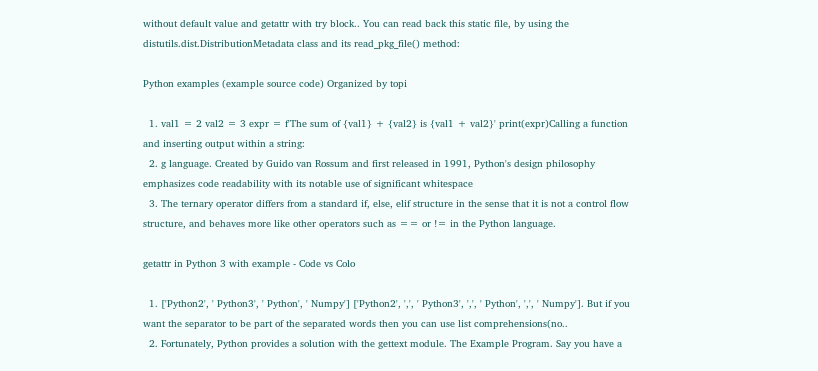without default value and getattr with try block.. You can read back this static file, by using the distutils.dist.DistributionMetadata class and its read_pkg_file() method:

Python examples (example source code) Organized by topi

  1. val1 = 2 val2 = 3 expr = f'The sum of {val1} + {val2} is {val1 + val2}' print(expr)Calling a function and inserting output within a string:
  2. g language. Created by Guido van Rossum and first released in 1991, Python's design philosophy emphasizes code readability with its notable use of significant whitespace
  3. The ternary operator differs from a standard if, else, elif structure in the sense that it is not a control flow structure, and behaves more like other operators such as == or != in the Python language.

getattr in Python 3 with example - Code vs Colo

  1. ['Python2', ' Python3', ' Python', ' Numpy'] ['Python2', ',', ' Python3', ',', ' Python', ',', ' Numpy']. But if you want the separator to be part of the separated words then you can use list comprehensions(no..
  2. Fortunately, Python provides a solution with the gettext module. The Example Program. Say you have a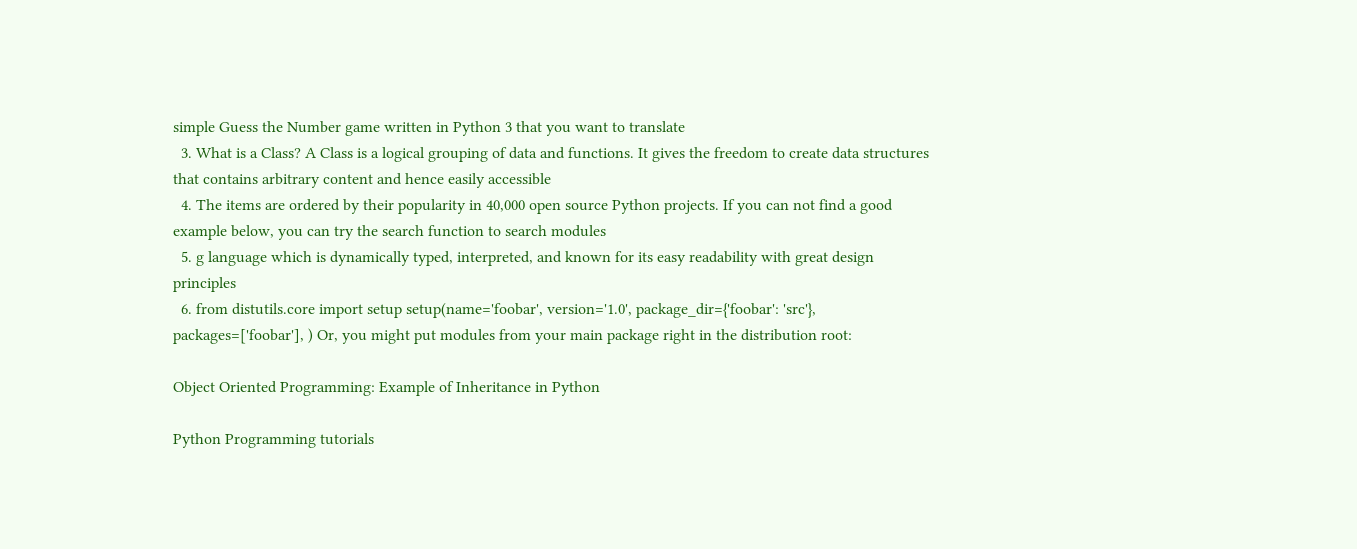simple Guess the Number game written in Python 3 that you want to translate
  3. What is a Class? A Class is a logical grouping of data and functions. It gives the freedom to create data structures that contains arbitrary content and hence easily accessible
  4. The items are ordered by their popularity in 40,000 open source Python projects. If you can not find a good example below, you can try the search function to search modules
  5. g language which is dynamically typed, interpreted, and known for its easy readability with great design principles
  6. from distutils.core import setup setup(name='foobar', version='1.0', package_dir={'foobar': 'src'}, packages=['foobar'], ) Or, you might put modules from your main package right in the distribution root:

Object Oriented Programming: Example of Inheritance in Python

Python Programming tutorials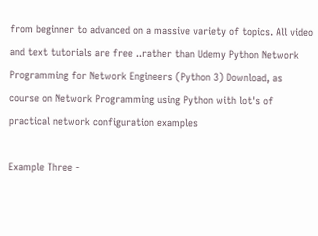from beginner to advanced on a massive variety of topics. All video and text tutorials are free ..rather than Udemy Python Network Programming for Network Engineers (Python 3) Download, as course on Network Programming using Python with lot's of practical network configuration examples

Example Three -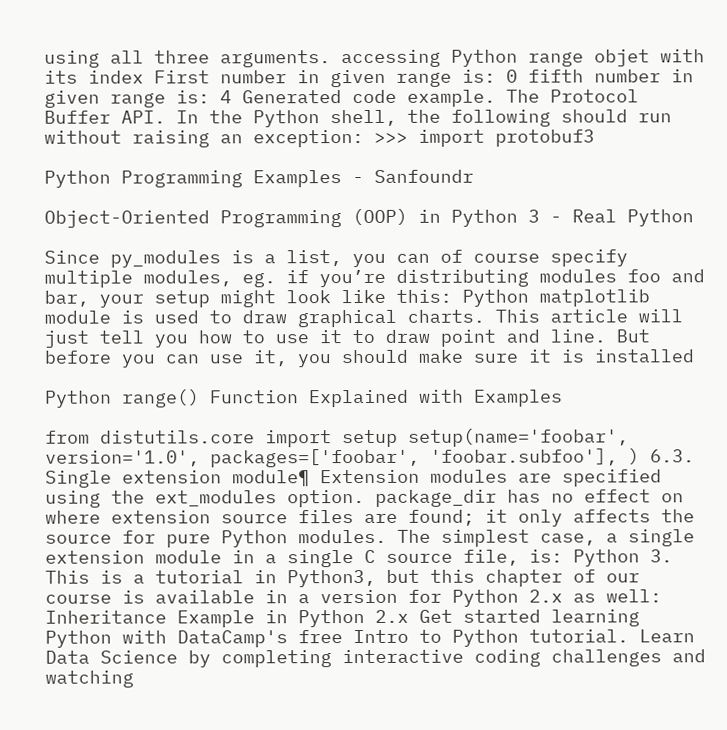using all three arguments. accessing Python range objet with its index First number in given range is: 0 fifth number in given range is: 4 Generated code example. The Protocol Buffer API. In the Python shell, the following should run without raising an exception: >>> import protobuf3

Python Programming Examples - Sanfoundr

Object-Oriented Programming (OOP) in Python 3 - Real Python

Since py_modules is a list, you can of course specify multiple modules, eg. if you’re distributing modules foo and bar, your setup might look like this: Python matplotlib module is used to draw graphical charts. This article will just tell you how to use it to draw point and line. But before you can use it, you should make sure it is installed

Python range() Function Explained with Examples

from distutils.core import setup setup(name='foobar', version='1.0', packages=['foobar', 'foobar.subfoo'], ) 6.3. Single extension module¶ Extension modules are specified using the ext_modules option. package_dir has no effect on where extension source files are found; it only affects the source for pure Python modules. The simplest case, a single extension module in a single C source file, is: Python 3. This is a tutorial in Python3, but this chapter of our course is available in a version for Python 2.x as well: Inheritance Example in Python 2.x Get started learning Python with DataCamp's free Intro to Python tutorial. Learn Data Science by completing interactive coding challenges and watching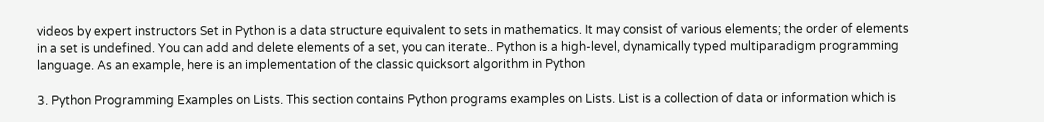videos by expert instructors Set in Python is a data structure equivalent to sets in mathematics. It may consist of various elements; the order of elements in a set is undefined. You can add and delete elements of a set, you can iterate.. Python is a high-level, dynamically typed multiparadigm programming language. As an example, here is an implementation of the classic quicksort algorithm in Python

3. Python Programming Examples on Lists. This section contains Python programs examples on Lists. List is a collection of data or information which is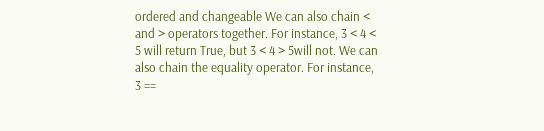ordered and changeable We can also chain < and > operators together. For instance, 3 < 4 < 5 will return True, but 3 < 4 > 5will not. We can also chain the equality operator. For instance, 3 ==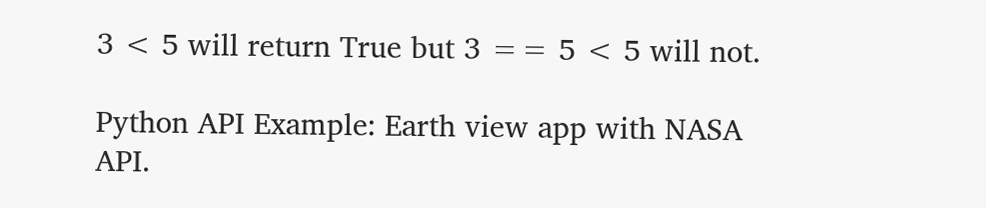3 < 5 will return True but 3 == 5 < 5 will not.

Python API Example: Earth view app with NASA API.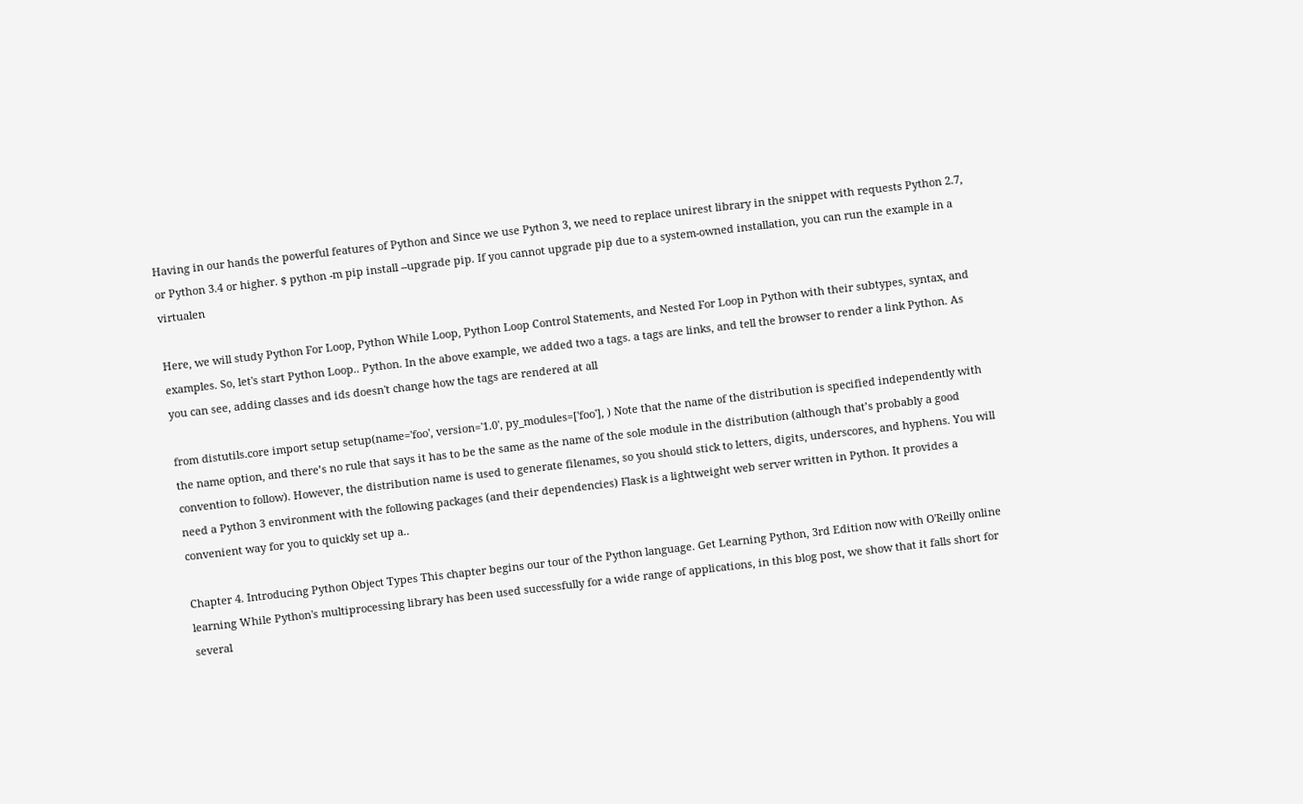Having in our hands the powerful features of Python and Since we use Python 3, we need to replace unirest library in the snippet with requests Python 2.7, or Python 3.4 or higher. $ python -m pip install --upgrade pip. If you cannot upgrade pip due to a system-owned installation, you can run the example in a virtualen

Here, we will study Python For Loop, Python While Loop, Python Loop Control Statements, and Nested For Loop in Python with their subtypes, syntax, and examples. So, let's start Python Loop.. Python. In the above example, we added two a tags. a tags are links, and tell the browser to render a link Python. As you can see, adding classes and ids doesn't change how the tags are rendered at all

from distutils.core import setup setup(name='foo', version='1.0', py_modules=['foo'], ) Note that the name of the distribution is specified independently with the name option, and there’s no rule that says it has to be the same as the name of the sole module in the distribution (although that’s probably a good convention to follow). However, the distribution name is used to generate filenames, so you should stick to letters, digits, underscores, and hyphens. You will need a Python 3 environment with the following packages (and their dependencies) Flask is a lightweight web server written in Python. It provides a convenient way for you to quickly set up a..

Chapter 4. Introducing Python Object Types This chapter begins our tour of the Python language. Get Learning Python, 3rd Edition now with O'Reilly online learning While Python's multiprocessing library has been used successfully for a wide range of applications, in this blog post, we show that it falls short for several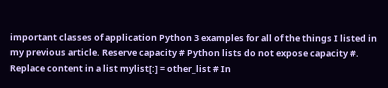important classes of application Python 3 examples for all of the things I listed in my previous article. Reserve capacity # Python lists do not expose capacity #. Replace content in a list mylist[:] = other_list # In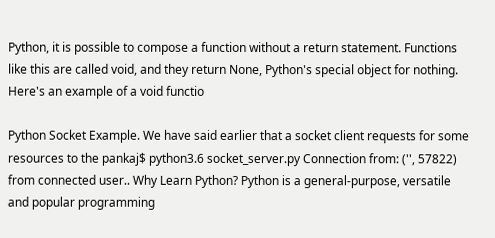Python, it is possible to compose a function without a return statement. Functions like this are called void, and they return None, Python's special object for nothing. Here's an example of a void functio

Python Socket Example. We have said earlier that a socket client requests for some resources to the pankaj$ python3.6 socket_server.py Connection from: ('', 57822) from connected user.. Why Learn Python? Python is a general-purpose, versatile and popular programming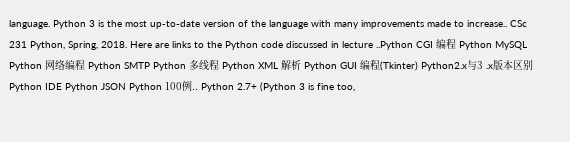language. Python 3 is the most up-to-date version of the language with many improvements made to increase.. CSc 231 Python, Spring, 2018. Here are links to the Python code discussed in lecture ..Python CGI 编程 Python MySQL Python 网络编程 Python SMTP Python 多线程 Python XML 解析 Python GUI 编程(Tkinter) Python2.x与3 .x版本区别 Python IDE Python JSON Python 100例.. Python 2.7+ (Python 3 is fine too,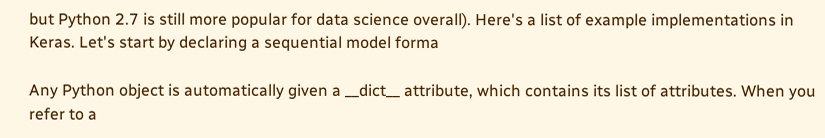but Python 2.7 is still more popular for data science overall). Here's a list of example implementations in Keras. Let's start by declaring a sequential model forma

Any Python object is automatically given a __dict__ attribute, which contains its list of attributes. When you refer to a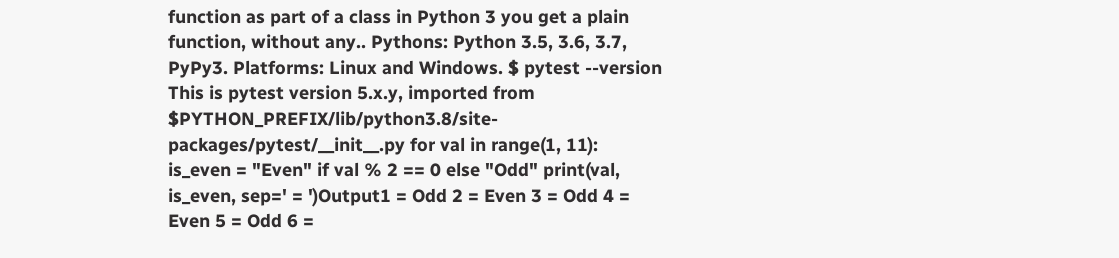function as part of a class in Python 3 you get a plain function, without any.. Pythons: Python 3.5, 3.6, 3.7, PyPy3. Platforms: Linux and Windows. $ pytest --version This is pytest version 5.x.y, imported from $PYTHON_PREFIX/lib/python3.8/site-packages/pytest/__init__.py for val in range(1, 11): is_even = "Even" if val % 2 == 0 else "Odd" print(val, is_even, sep=' = ')Output1 = Odd 2 = Even 3 = Odd 4 = Even 5 = Odd 6 =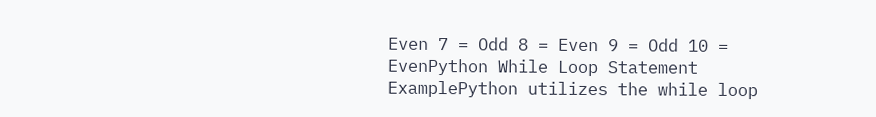Even 7 = Odd 8 = Even 9 = Odd 10 = EvenPython While Loop Statement ExamplePython utilizes the while loop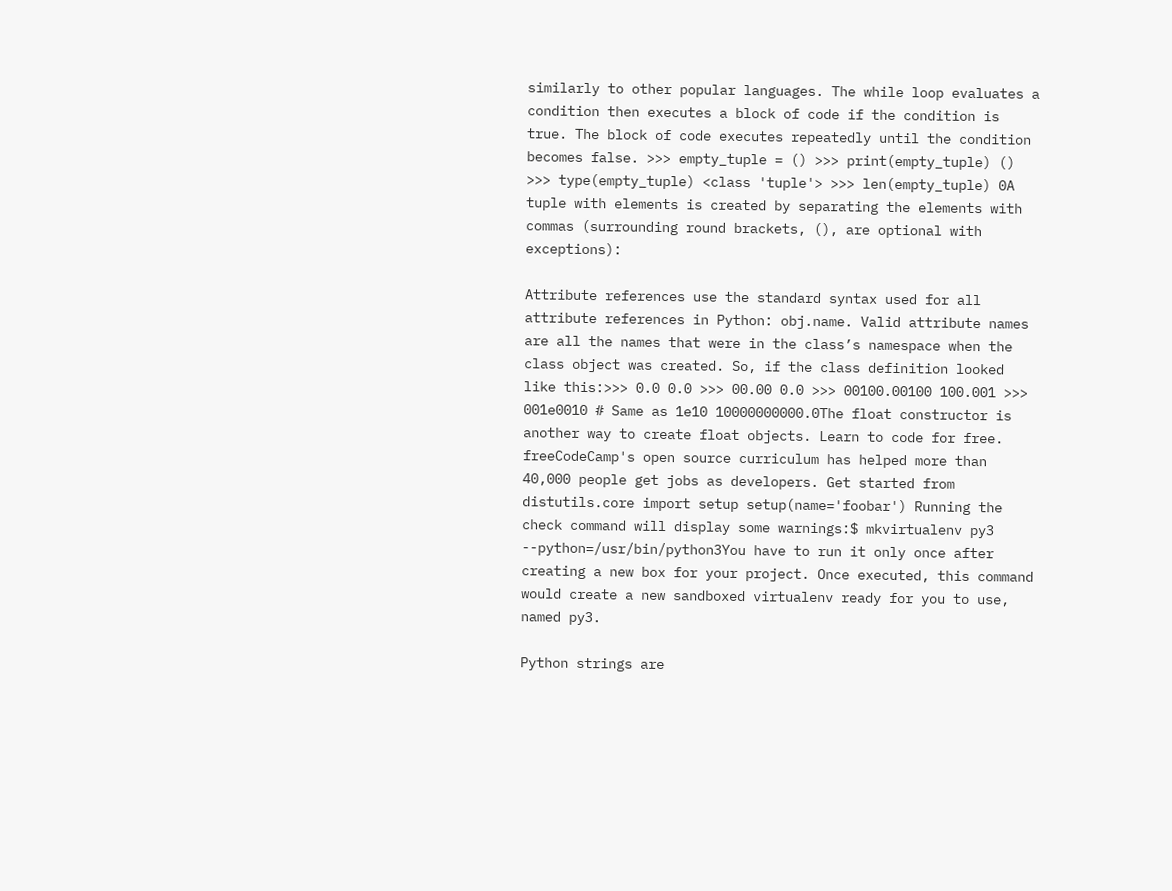similarly to other popular languages. The while loop evaluates a condition then executes a block of code if the condition is true. The block of code executes repeatedly until the condition becomes false. >>> empty_tuple = () >>> print(empty_tuple) () >>> type(empty_tuple) <class 'tuple'> >>> len(empty_tuple) 0A tuple with elements is created by separating the elements with commas (surrounding round brackets, (), are optional with exceptions):

Attribute references use the standard syntax used for all attribute references in Python: obj.name. Valid attribute names are all the names that were in the class’s namespace when the class object was created. So, if the class definition looked like this:>>> 0.0 0.0 >>> 00.00 0.0 >>> 00100.00100 100.001 >>> 001e0010 # Same as 1e10 10000000000.0The float constructor is another way to create float objects. Learn to code for free. freeCodeCamp's open source curriculum has helped more than 40,000 people get jobs as developers. Get started from distutils.core import setup setup(name='foobar') Running the check command will display some warnings:$ mkvirtualenv py3 --python=/usr/bin/python3You have to run it only once after creating a new box for your project. Once executed, this command would create a new sandboxed virtualenv ready for you to use, named py3.

Python strings are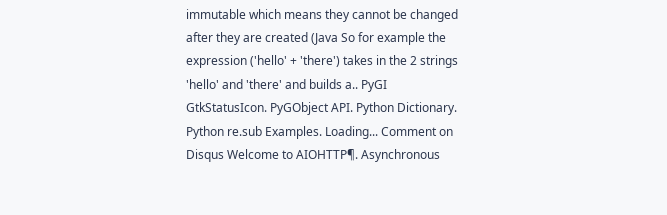immutable which means they cannot be changed after they are created (Java So for example the expression ('hello' + 'there') takes in the 2 strings 'hello' and 'there' and builds a.. PyGI GtkStatusIcon. PyGObject API. Python Dictionary. Python re.sub Examples. Loading... Comment on Disqus Welcome to AIOHTTP¶. Asynchronous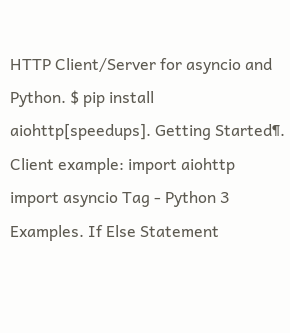HTTP Client/Server for asyncio and Python. $ pip install aiohttp[speedups]. Getting Started¶. Client example: import aiohttp import asyncio Tag - Python 3 Examples. If Else Statement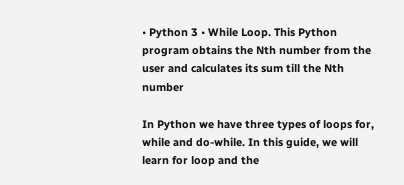• Python 3 • While Loop. This Python program obtains the Nth number from the user and calculates its sum till the Nth number

In Python we have three types of loops for, while and do-while. In this guide, we will learn for loop and the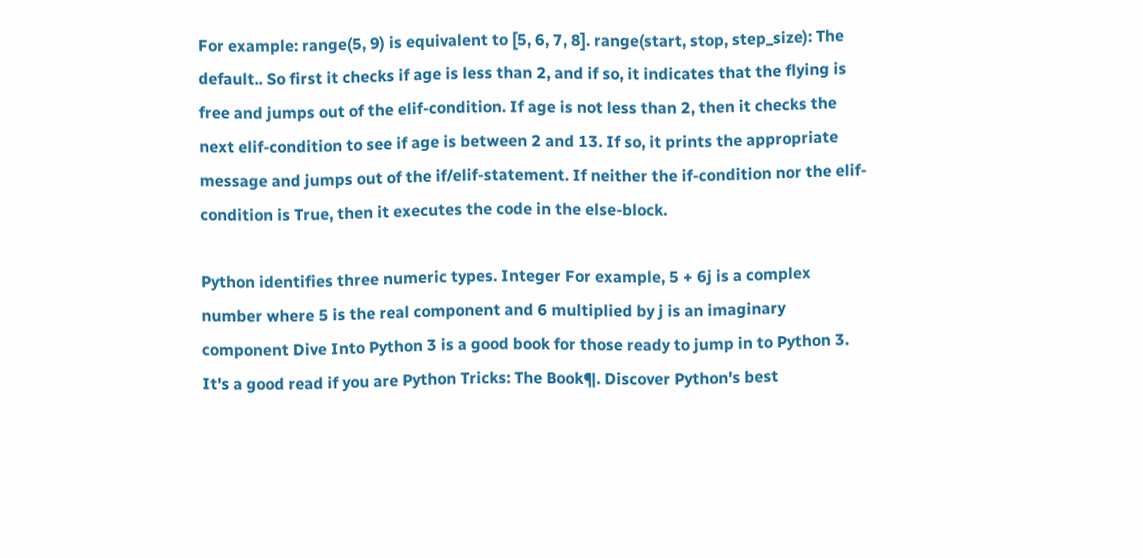For example: range(5, 9) is equivalent to [5, 6, 7, 8]. range(start, stop, step_size): The default.. So first it checks if age is less than 2, and if so, it indicates that the flying is free and jumps out of the elif-condition. If age is not less than 2, then it checks the next elif-condition to see if age is between 2 and 13. If so, it prints the appropriate message and jumps out of the if/elif-statement. If neither the if-condition nor the elif-condition is True, then it executes the code in the else-block.

Python identifies three numeric types. Integer For example, 5 + 6j is a complex number where 5 is the real component and 6 multiplied by j is an imaginary component Dive Into Python 3 is a good book for those ready to jump in to Python 3. It's a good read if you are Python Tricks: The Book¶. Discover Python's best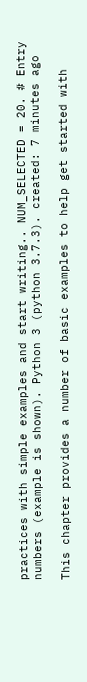practices with simple examples and start writing.. NUM_SELECTED = 20. # Entry numbers (example is shown). Python 3 (python 3.7.3). created: 7 minutes ago

This chapter provides a number of basic examples to help get started with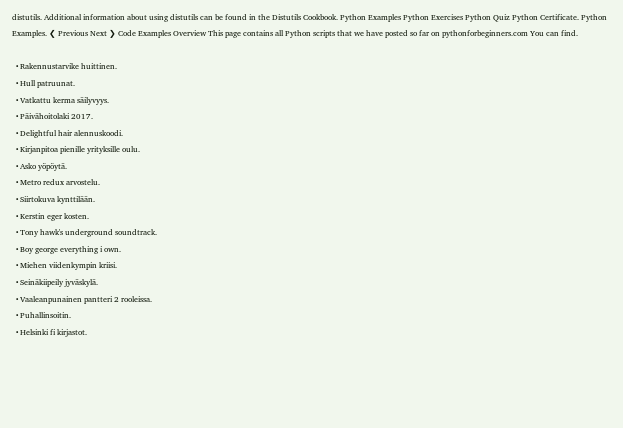distutils. Additional information about using distutils can be found in the Distutils Cookbook. Python Examples Python Exercises Python Quiz Python Certificate. Python Examples. ❮ Previous Next ❯ Code Examples Overview This page contains all Python scripts that we have posted so far on pythonforbeginners.com You can find.

  • Rakennustarvike huittinen.
  • Hull patruunat.
  • Vatkattu kerma säilyvyys.
  • Päivähoitolaki 2017.
  • Delightful hair alennuskoodi.
  • Kirjanpitoa pienille yrityksille oulu.
  • Asko yöpöytä.
  • Metro redux arvostelu.
  • Siirtokuva kynttilään.
  • Kerstin eger kosten.
  • Tony hawk's underground soundtrack.
  • Boy george everything i own.
  • Miehen viidenkympin kriisi.
  • Seinäkiipeily jyväskylä.
  • Vaaleanpunainen pantteri 2 rooleissa.
  • Puhallinsoitin.
  • Helsinki fi kirjastot.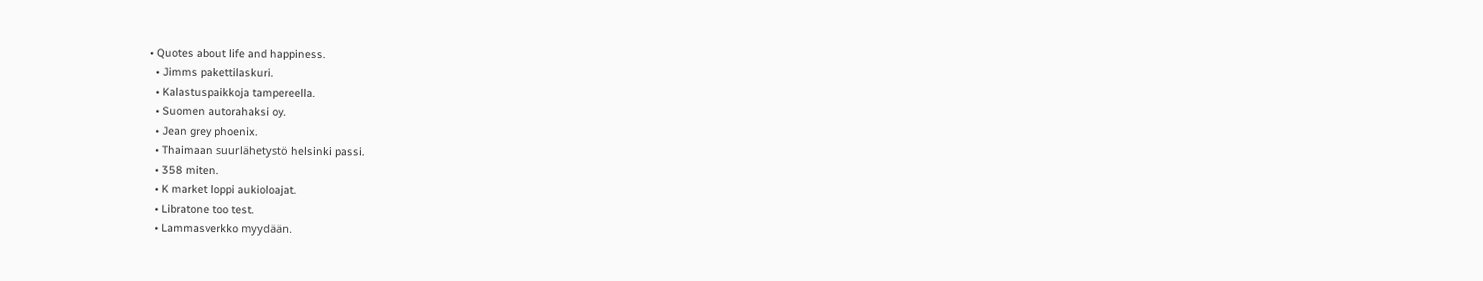• Quotes about life and happiness.
  • Jimms pakettilaskuri.
  • Kalastuspaikkoja tampereella.
  • Suomen autorahaksi oy.
  • Jean grey phoenix.
  • Thaimaan suurlähetystö helsinki passi.
  • 358 miten.
  • K market loppi aukioloajat.
  • Libratone too test.
  • Lammasverkko myydään.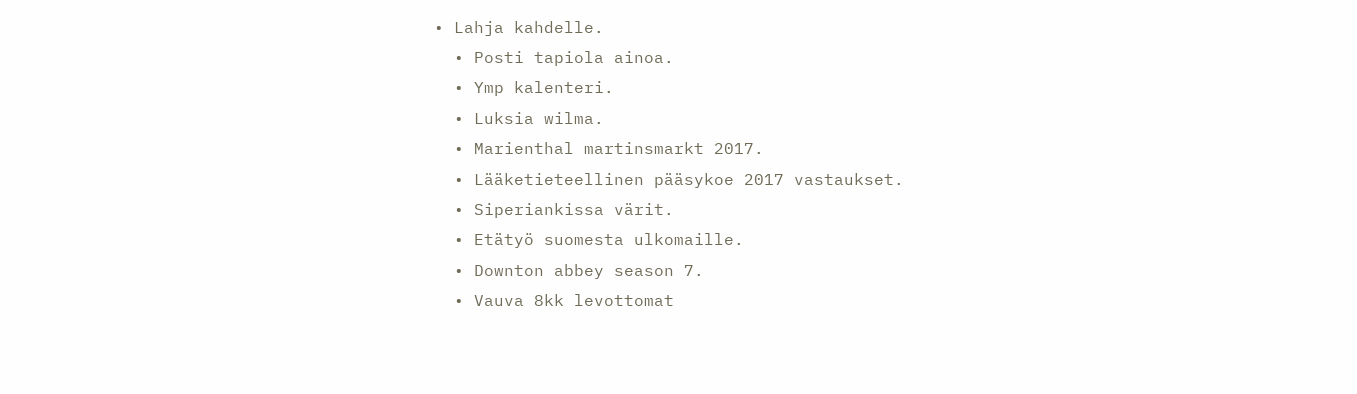• Lahja kahdelle.
  • Posti tapiola ainoa.
  • Ymp kalenteri.
  • Luksia wilma.
  • Marienthal martinsmarkt 2017.
  • Lääketieteellinen pääsykoe 2017 vastaukset.
  • Siperiankissa värit.
  • Etätyö suomesta ulkomaille.
  • Downton abbey season 7.
  • Vauva 8kk levottomat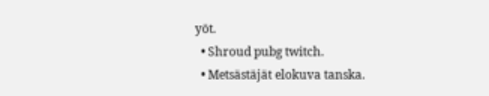yöt.
  • Shroud pubg twitch.
  • Metsästäjät elokuva tanska.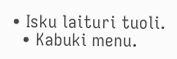• Isku laituri tuoli.
  • Kabuki menu.